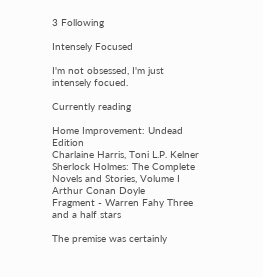3 Following

Intensely Focused

I'm not obsessed, I'm just intensely focued.

Currently reading

Home Improvement: Undead Edition
Charlaine Harris, Toni L.P. Kelner
Sherlock Holmes: The Complete Novels and Stories, Volume I
Arthur Conan Doyle
Fragment - Warren Fahy Three and a half stars

The premise was certainly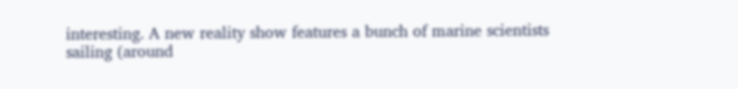interesting. A new reality show features a bunch of marine scientists sailing (around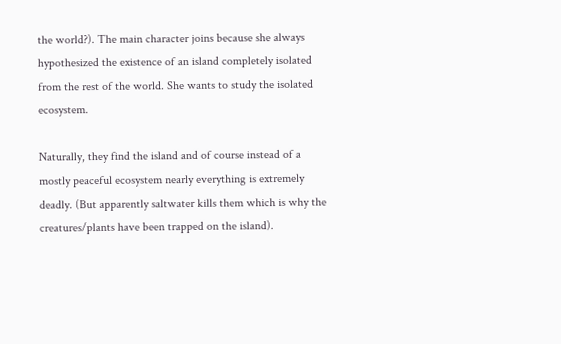the world?). The main character joins because she always hypothesized the existence of an island completely isolated from the rest of the world. She wants to study the isolated ecosystem.

Naturally, they find the island and of course instead of a mostly peaceful ecosystem nearly everything is extremely deadly. (But apparently saltwater kills them which is why the creatures/plants have been trapped on the island).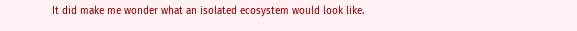It did make me wonder what an isolated ecosystem would look like.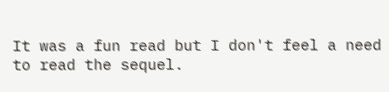It was a fun read but I don't feel a need to read the sequel.